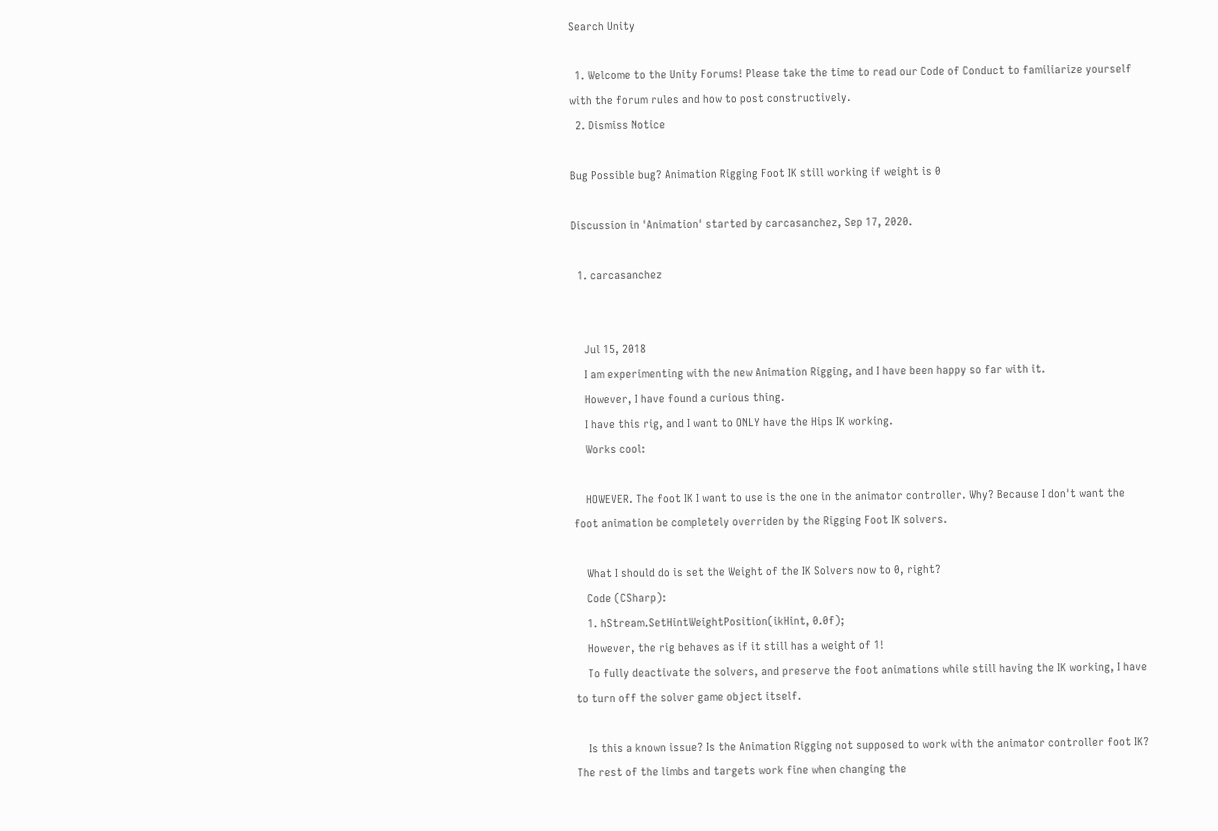Search Unity

  1. Welcome to the Unity Forums! Please take the time to read our Code of Conduct to familiarize yourself with the forum rules and how to post constructively.
  2. Dismiss Notice

Bug Possible bug? Animation Rigging Foot IK still working if weight is 0

Discussion in 'Animation' started by carcasanchez, Sep 17, 2020.

  1. carcasanchez


    Jul 15, 2018
    I am experimenting with the new Animation Rigging, and I have been happy so far with it.
    However, I have found a curious thing.
    I have this rig, and I want to ONLY have the Hips IK working.
    Works cool:

    HOWEVER. The foot IK I want to use is the one in the animator controller. Why? Because I don't want the foot animation be completely overriden by the Rigging Foot IK solvers.

    What I should do is set the Weight of the IK Solvers now to 0, right?
    Code (CSharp):
    1. hStream.SetHintWeightPosition(ikHint, 0.0f);
    However, the rig behaves as if it still has a weight of 1!
    To fully deactivate the solvers, and preserve the foot animations while still having the IK working, I have to turn off the solver game object itself.

    Is this a known issue? Is the Animation Rigging not supposed to work with the animator controller foot IK? The rest of the limbs and targets work fine when changing the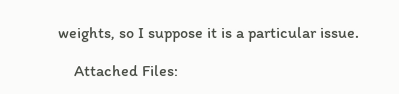weights, so I suppose it is a particular issue.

    Attached Files: